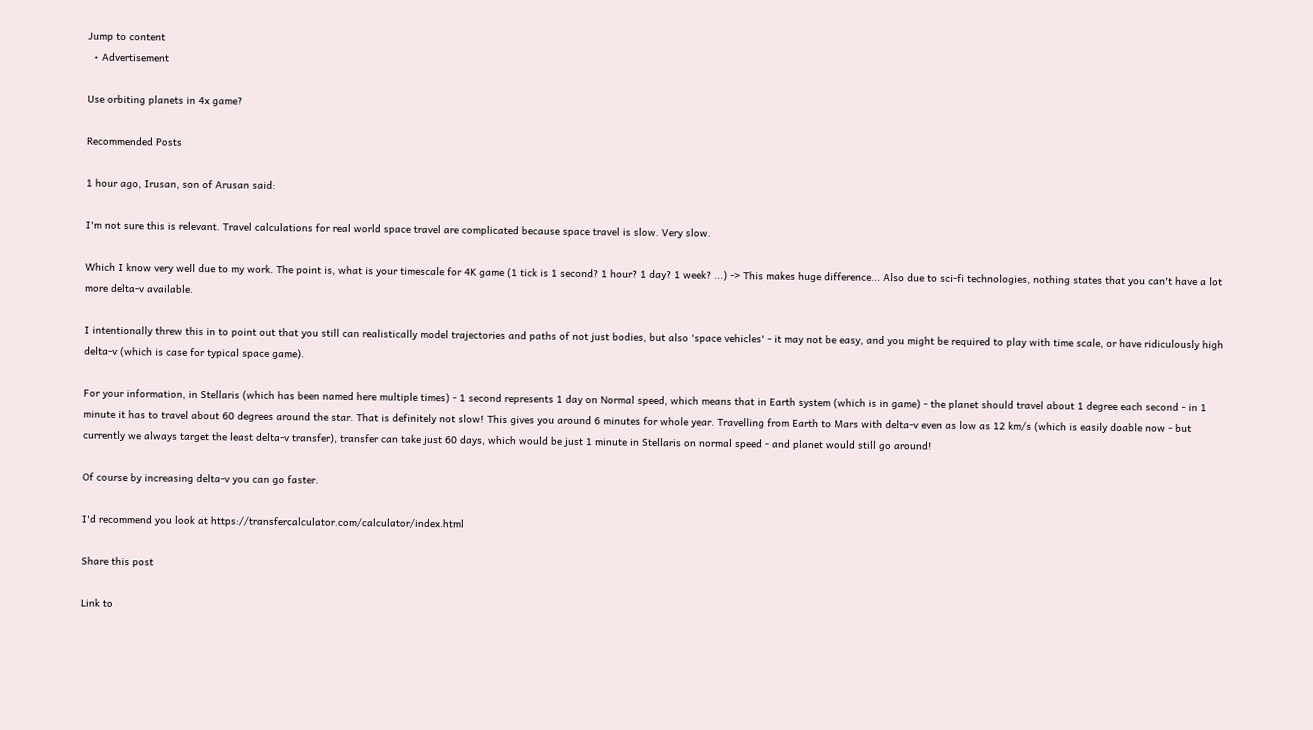Jump to content
  • Advertisement

Use orbiting planets in 4x game?

Recommended Posts

1 hour ago, Irusan, son of Arusan said:

I'm not sure this is relevant. Travel calculations for real world space travel are complicated because space travel is slow. Very slow.

Which I know very well due to my work. The point is, what is your timescale for 4K game (1 tick is 1 second? 1 hour? 1 day? 1 week? ...) -> This makes huge difference... Also due to sci-fi technologies, nothing states that you can't have a lot more delta-v available.

I intentionally threw this in to point out that you still can realistically model trajectories and paths of not just bodies, but also 'space vehicles' - it may not be easy, and you might be required to play with time scale, or have ridiculously high delta-v (which is case for typical space game).

For your information, in Stellaris (which has been named here multiple times) - 1 second represents 1 day on Normal speed, which means that in Earth system (which is in game) - the planet should travel about 1 degree each second - in 1 minute it has to travel about 60 degrees around the star. That is definitely not slow! This gives you around 6 minutes for whole year. Travelling from Earth to Mars with delta-v even as low as 12 km/s (which is easily doable now - but currently we always target the least delta-v transfer), transfer can take just 60 days, which would be just 1 minute in Stellaris on normal speed - and planet would still go around!

Of course by increasing delta-v you can go faster.

I'd recommend you look at https://transfercalculator.com/calculator/index.html

Share this post

Link to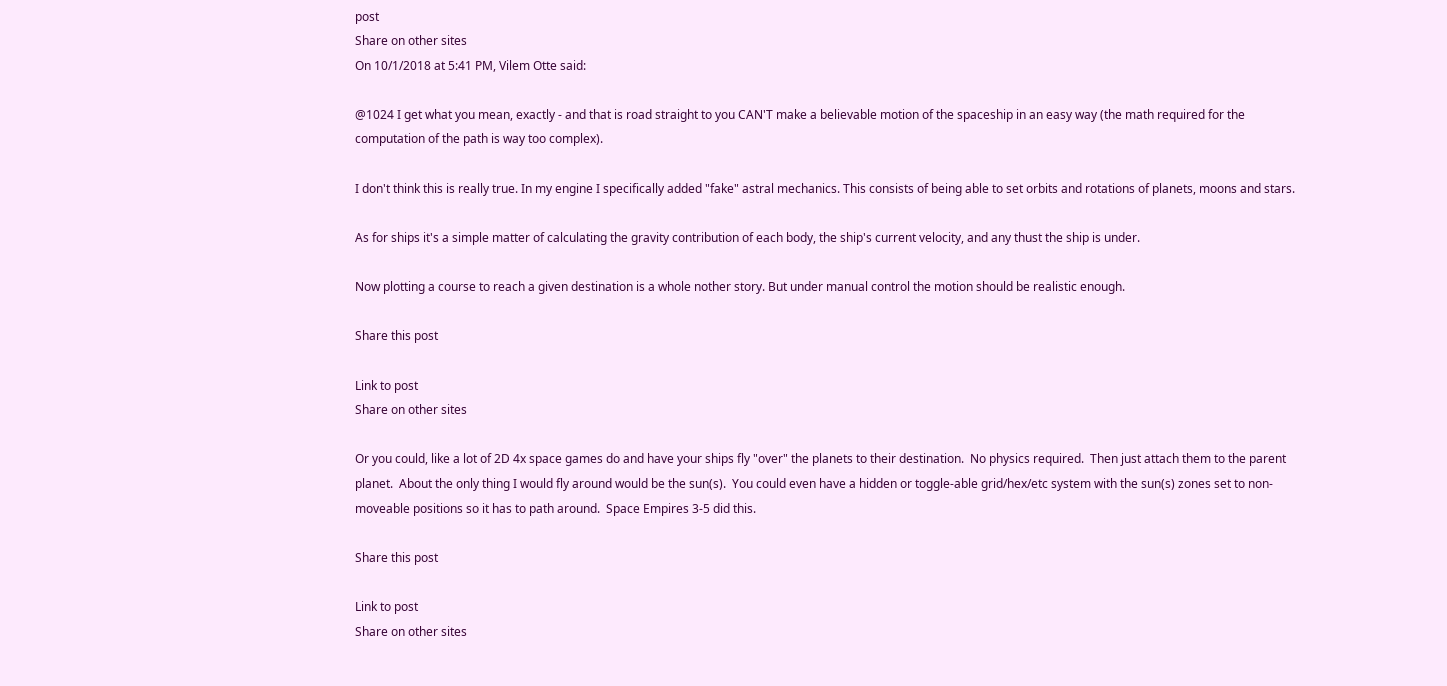post
Share on other sites
On 10/1/2018 at 5:41 PM, Vilem Otte said:

@1024 I get what you mean, exactly - and that is road straight to you CAN'T make a believable motion of the spaceship in an easy way (the math required for the computation of the path is way too complex).

I don't think this is really true. In my engine I specifically added "fake" astral mechanics. This consists of being able to set orbits and rotations of planets, moons and stars.

As for ships it's a simple matter of calculating the gravity contribution of each body, the ship's current velocity, and any thust the ship is under.

Now plotting a course to reach a given destination is a whole nother story. But under manual control the motion should be realistic enough.

Share this post

Link to post
Share on other sites

Or you could, like a lot of 2D 4x space games do and have your ships fly "over" the planets to their destination.  No physics required.  Then just attach them to the parent planet.  About the only thing I would fly around would be the sun(s).  You could even have a hidden or toggle-able grid/hex/etc system with the sun(s) zones set to non-moveable positions so it has to path around.  Space Empires 3-5 did this.

Share this post

Link to post
Share on other sites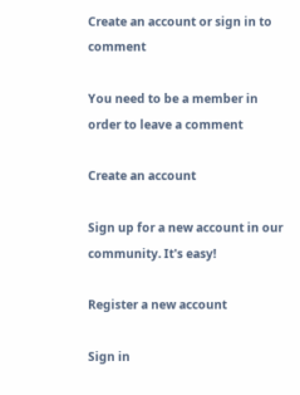Create an account or sign in to comment

You need to be a member in order to leave a comment

Create an account

Sign up for a new account in our community. It's easy!

Register a new account

Sign in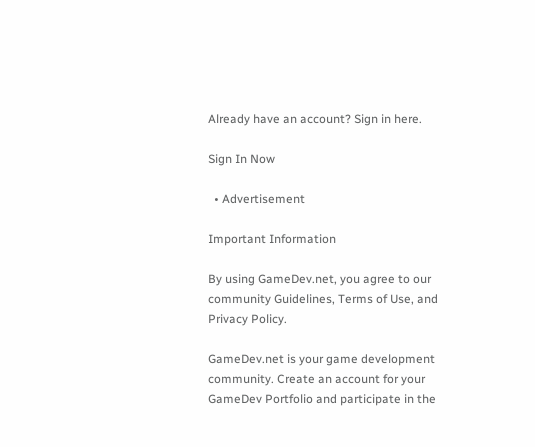Already have an account? Sign in here.

Sign In Now

  • Advertisement

Important Information

By using GameDev.net, you agree to our community Guidelines, Terms of Use, and Privacy Policy.

GameDev.net is your game development community. Create an account for your GameDev Portfolio and participate in the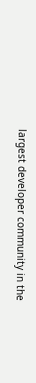largest developer community in the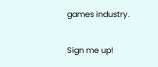games industry.

Sign me up!